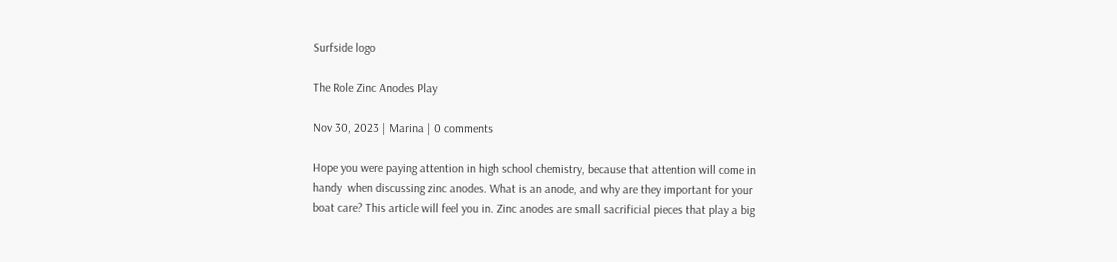Surfside logo

The Role Zinc Anodes Play

Nov 30, 2023 | Marina | 0 comments

Hope you were paying attention in high school chemistry, because that attention will come in handy  when discussing zinc anodes. What is an anode, and why are they important for your boat care? This article will feel you in. Zinc anodes are small sacrificial pieces that play a big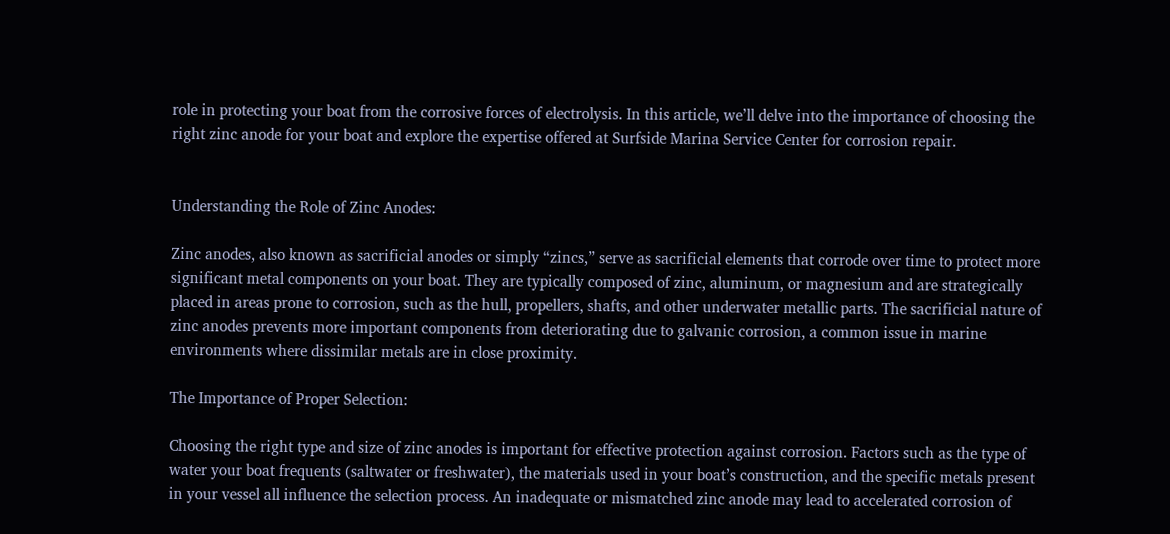role in protecting your boat from the corrosive forces of electrolysis. In this article, we’ll delve into the importance of choosing the right zinc anode for your boat and explore the expertise offered at Surfside Marina Service Center for corrosion repair.


Understanding the Role of Zinc Anodes:

Zinc anodes, also known as sacrificial anodes or simply “zincs,” serve as sacrificial elements that corrode over time to protect more significant metal components on your boat. They are typically composed of zinc, aluminum, or magnesium and are strategically placed in areas prone to corrosion, such as the hull, propellers, shafts, and other underwater metallic parts. The sacrificial nature of zinc anodes prevents more important components from deteriorating due to galvanic corrosion, a common issue in marine environments where dissimilar metals are in close proximity.

The Importance of Proper Selection:

Choosing the right type and size of zinc anodes is important for effective protection against corrosion. Factors such as the type of water your boat frequents (saltwater or freshwater), the materials used in your boat’s construction, and the specific metals present in your vessel all influence the selection process. An inadequate or mismatched zinc anode may lead to accelerated corrosion of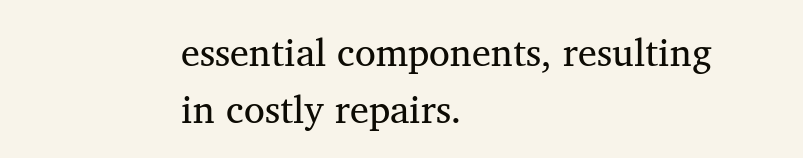essential components, resulting in costly repairs.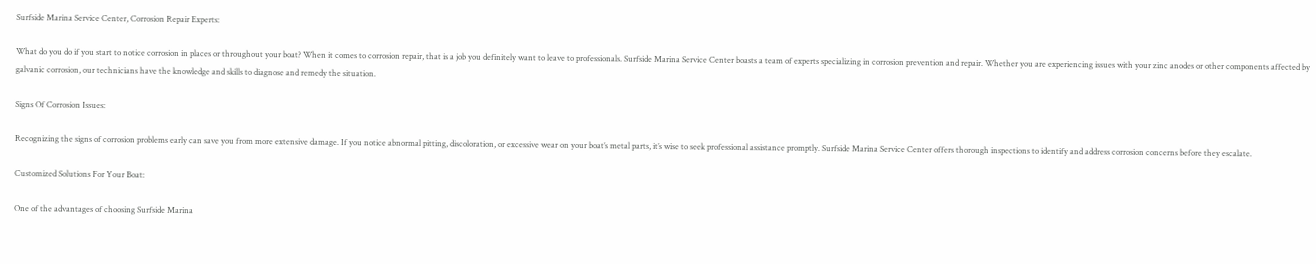Surfside Marina Service Center, Corrosion Repair Experts:

What do you do if you start to notice corrosion in places or throughout your boat? When it comes to corrosion repair, that is a job you definitely want to leave to professionals. Surfside Marina Service Center boasts a team of experts specializing in corrosion prevention and repair. Whether you are experiencing issues with your zinc anodes or other components affected by galvanic corrosion, our technicians have the knowledge and skills to diagnose and remedy the situation.

Signs Of Corrosion Issues:

Recognizing the signs of corrosion problems early can save you from more extensive damage. If you notice abnormal pitting, discoloration, or excessive wear on your boat’s metal parts, it’s wise to seek professional assistance promptly. Surfside Marina Service Center offers thorough inspections to identify and address corrosion concerns before they escalate.

Customized Solutions For Your Boat:

One of the advantages of choosing Surfside Marina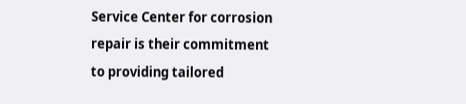Service Center for corrosion repair is their commitment to providing tailored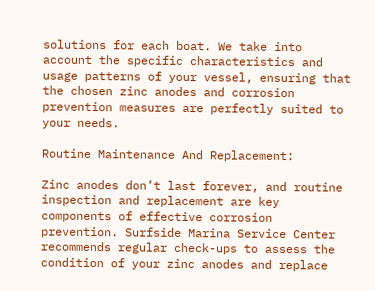solutions for each boat. We take into account the specific characteristics and usage patterns of your vessel, ensuring that the chosen zinc anodes and corrosion prevention measures are perfectly suited to your needs.

Routine Maintenance And Replacement:

Zinc anodes don’t last forever, and routine inspection and replacement are key components of effective corrosion prevention. Surfside Marina Service Center recommends regular check-ups to assess the condition of your zinc anodes and replace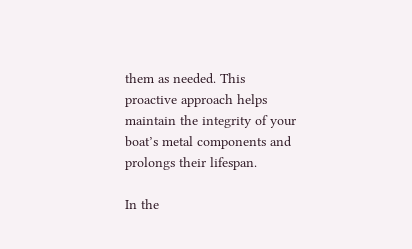them as needed. This proactive approach helps maintain the integrity of your boat’s metal components and prolongs their lifespan.

In the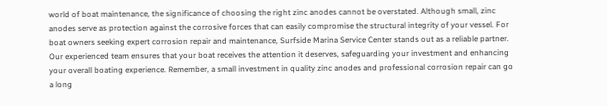world of boat maintenance, the significance of choosing the right zinc anodes cannot be overstated. Although small, zinc anodes serve as protection against the corrosive forces that can easily compromise the structural integrity of your vessel. For boat owners seeking expert corrosion repair and maintenance, Surfside Marina Service Center stands out as a reliable partner. Our experienced team ensures that your boat receives the attention it deserves, safeguarding your investment and enhancing your overall boating experience. Remember, a small investment in quality zinc anodes and professional corrosion repair can go a long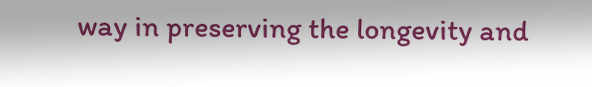way in preserving the longevity and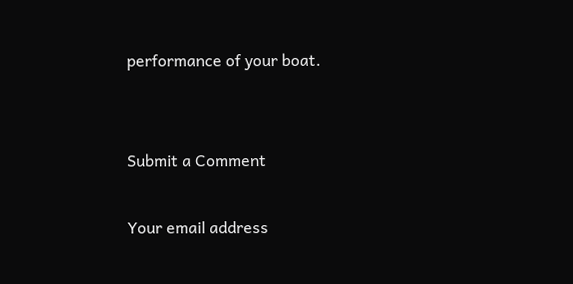performance of your boat.


Submit a Comment

Your email address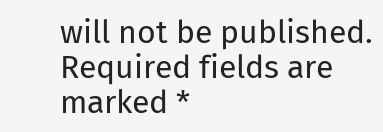will not be published. Required fields are marked *